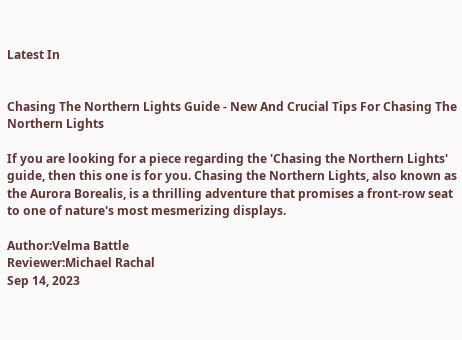Latest In


Chasing The Northern Lights Guide - New And Crucial Tips For Chasing The Northern Lights

If you are looking for a piece regarding the 'Chasing the Northern Lights' guide, then this one is for you. Chasing the Northern Lights, also known as the Aurora Borealis, is a thrilling adventure that promises a front-row seat to one of nature's most mesmerizing displays.

Author:Velma Battle
Reviewer:Michael Rachal
Sep 14, 2023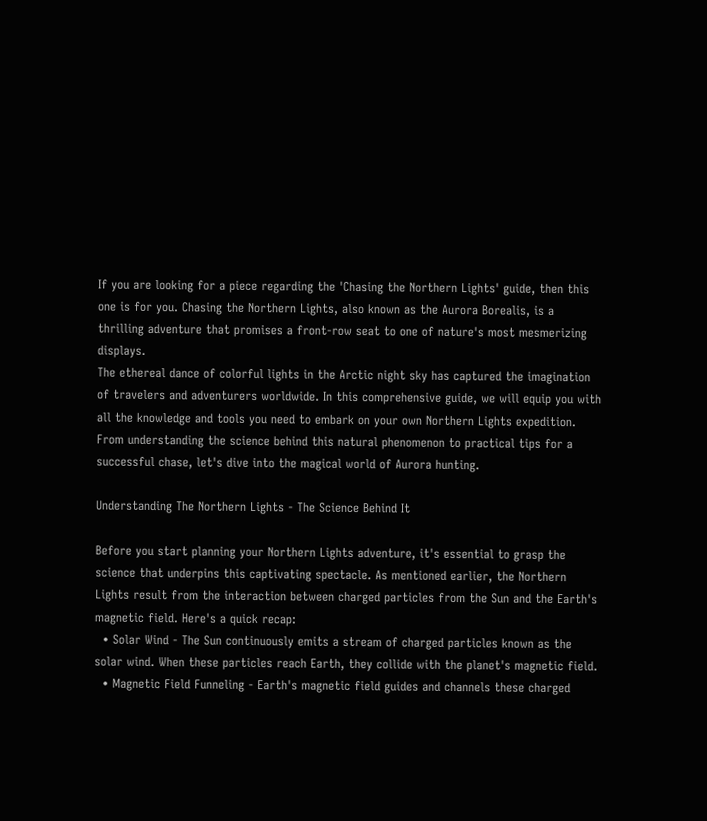If you are looking for a piece regarding the 'Chasing the Northern Lights' guide, then this one is for you. Chasing the Northern Lights, also known as the Aurora Borealis, is a thrilling adventure that promises a front-row seat to one of nature's most mesmerizing displays.
The ethereal dance of colorful lights in the Arctic night sky has captured the imagination of travelers and adventurers worldwide. In this comprehensive guide, we will equip you with all the knowledge and tools you need to embark on your own Northern Lights expedition.
From understanding the science behind this natural phenomenon to practical tips for a successful chase, let's dive into the magical world of Aurora hunting.

Understanding The Northern Lights - The Science Behind It

Before you start planning your Northern Lights adventure, it's essential to grasp the science that underpins this captivating spectacle. As mentioned earlier, the Northern Lights result from the interaction between charged particles from the Sun and the Earth's magnetic field. Here's a quick recap:
  • Solar Wind - The Sun continuously emits a stream of charged particles known as the solar wind. When these particles reach Earth, they collide with the planet's magnetic field.
  • Magnetic Field Funneling - Earth's magnetic field guides and channels these charged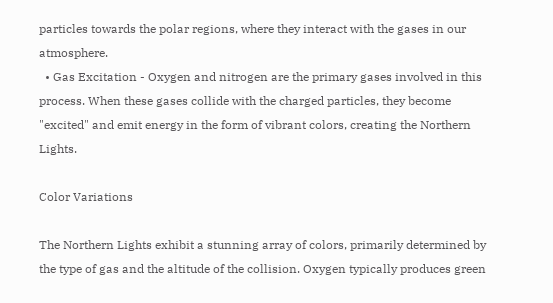particles towards the polar regions, where they interact with the gases in our atmosphere.
  • Gas Excitation - Oxygen and nitrogen are the primary gases involved in this process. When these gases collide with the charged particles, they become "excited" and emit energy in the form of vibrant colors, creating the Northern Lights.

Color Variations

The Northern Lights exhibit a stunning array of colors, primarily determined by the type of gas and the altitude of the collision. Oxygen typically produces green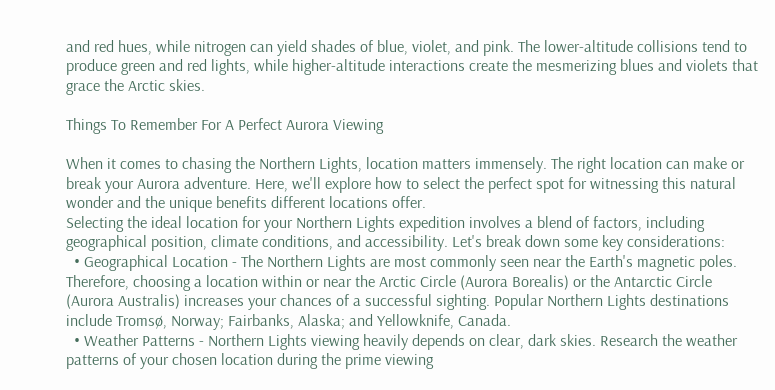and red hues, while nitrogen can yield shades of blue, violet, and pink. The lower-altitude collisions tend to produce green and red lights, while higher-altitude interactions create the mesmerizing blues and violets that grace the Arctic skies.

Things To Remember For A Perfect Aurora Viewing

When it comes to chasing the Northern Lights, location matters immensely. The right location can make or break your Aurora adventure. Here, we'll explore how to select the perfect spot for witnessing this natural wonder and the unique benefits different locations offer.
Selecting the ideal location for your Northern Lights expedition involves a blend of factors, including geographical position, climate conditions, and accessibility. Let's break down some key considerations:
  • Geographical Location - The Northern Lights are most commonly seen near the Earth's magnetic poles. Therefore, choosing a location within or near the Arctic Circle (Aurora Borealis) or the Antarctic Circle (Aurora Australis) increases your chances of a successful sighting. Popular Northern Lights destinations include Tromsø, Norway; Fairbanks, Alaska; and Yellowknife, Canada.
  • Weather Patterns - Northern Lights viewing heavily depends on clear, dark skies. Research the weather patterns of your chosen location during the prime viewing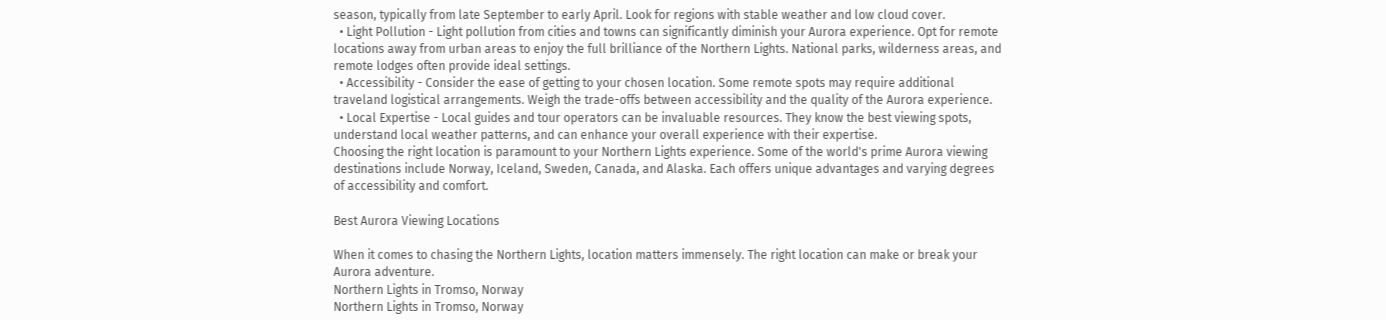season, typically from late September to early April. Look for regions with stable weather and low cloud cover.
  • Light Pollution - Light pollution from cities and towns can significantly diminish your Aurora experience. Opt for remote locations away from urban areas to enjoy the full brilliance of the Northern Lights. National parks, wilderness areas, and remote lodges often provide ideal settings.
  • Accessibility - Consider the ease of getting to your chosen location. Some remote spots may require additional traveland logistical arrangements. Weigh the trade-offs between accessibility and the quality of the Aurora experience.
  • Local Expertise - Local guides and tour operators can be invaluable resources. They know the best viewing spots, understand local weather patterns, and can enhance your overall experience with their expertise.
Choosing the right location is paramount to your Northern Lights experience. Some of the world's prime Aurora viewing destinations include Norway, Iceland, Sweden, Canada, and Alaska. Each offers unique advantages and varying degrees of accessibility and comfort.

Best Aurora Viewing Locations

When it comes to chasing the Northern Lights, location matters immensely. The right location can make or break your Aurora adventure.
Northern Lights in Tromso, Norway
Northern Lights in Tromso, Norway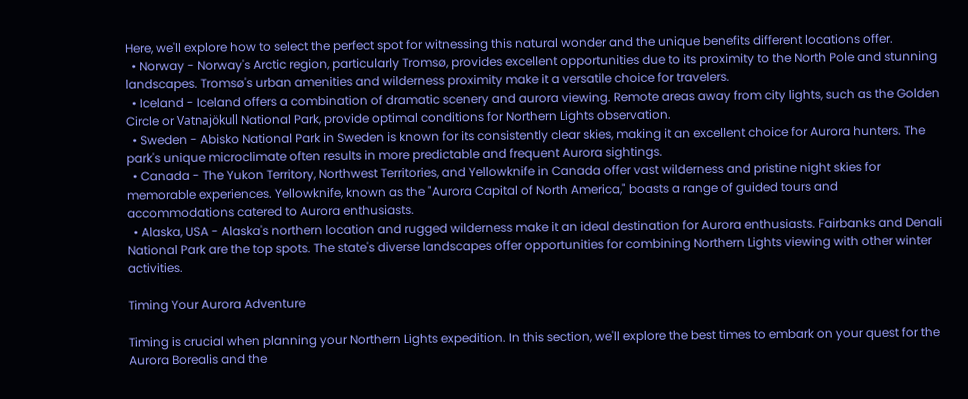Here, we'll explore how to select the perfect spot for witnessing this natural wonder and the unique benefits different locations offer.
  • Norway - Norway's Arctic region, particularly Tromsø, provides excellent opportunities due to its proximity to the North Pole and stunning landscapes. Tromsø's urban amenities and wilderness proximity make it a versatile choice for travelers.
  • Iceland - Iceland offers a combination of dramatic scenery and aurora viewing. Remote areas away from city lights, such as the Golden Circle or Vatnajökull National Park, provide optimal conditions for Northern Lights observation.
  • Sweden - Abisko National Park in Sweden is known for its consistently clear skies, making it an excellent choice for Aurora hunters. The park's unique microclimate often results in more predictable and frequent Aurora sightings.
  • Canada - The Yukon Territory, Northwest Territories, and Yellowknife in Canada offer vast wilderness and pristine night skies for memorable experiences. Yellowknife, known as the "Aurora Capital of North America," boasts a range of guided tours and accommodations catered to Aurora enthusiasts.
  • Alaska, USA - Alaska's northern location and rugged wilderness make it an ideal destination for Aurora enthusiasts. Fairbanks and Denali National Park are the top spots. The state's diverse landscapes offer opportunities for combining Northern Lights viewing with other winter activities.

Timing Your Aurora Adventure

Timing is crucial when planning your Northern Lights expedition. In this section, we'll explore the best times to embark on your quest for the Aurora Borealis and the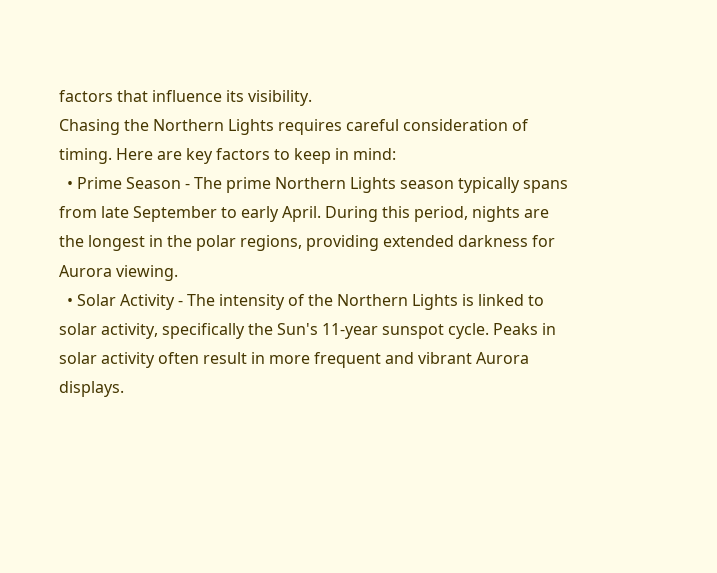factors that influence its visibility.
Chasing the Northern Lights requires careful consideration of timing. Here are key factors to keep in mind:
  • Prime Season - The prime Northern Lights season typically spans from late September to early April. During this period, nights are the longest in the polar regions, providing extended darkness for Aurora viewing.
  • Solar Activity - The intensity of the Northern Lights is linked to solar activity, specifically the Sun's 11-year sunspot cycle. Peaks in solar activity often result in more frequent and vibrant Aurora displays.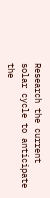Research the current solar cycle to anticipate the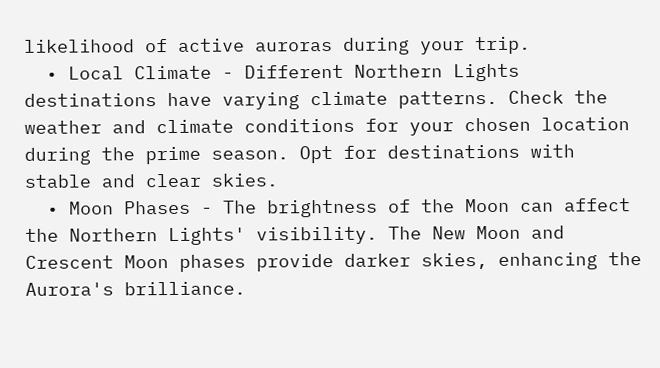likelihood of active auroras during your trip.
  • Local Climate - Different Northern Lights destinations have varying climate patterns. Check the weather and climate conditions for your chosen location during the prime season. Opt for destinations with stable and clear skies.
  • Moon Phases - The brightness of the Moon can affect the Northern Lights' visibility. The New Moon and Crescent Moon phases provide darker skies, enhancing the Aurora's brilliance.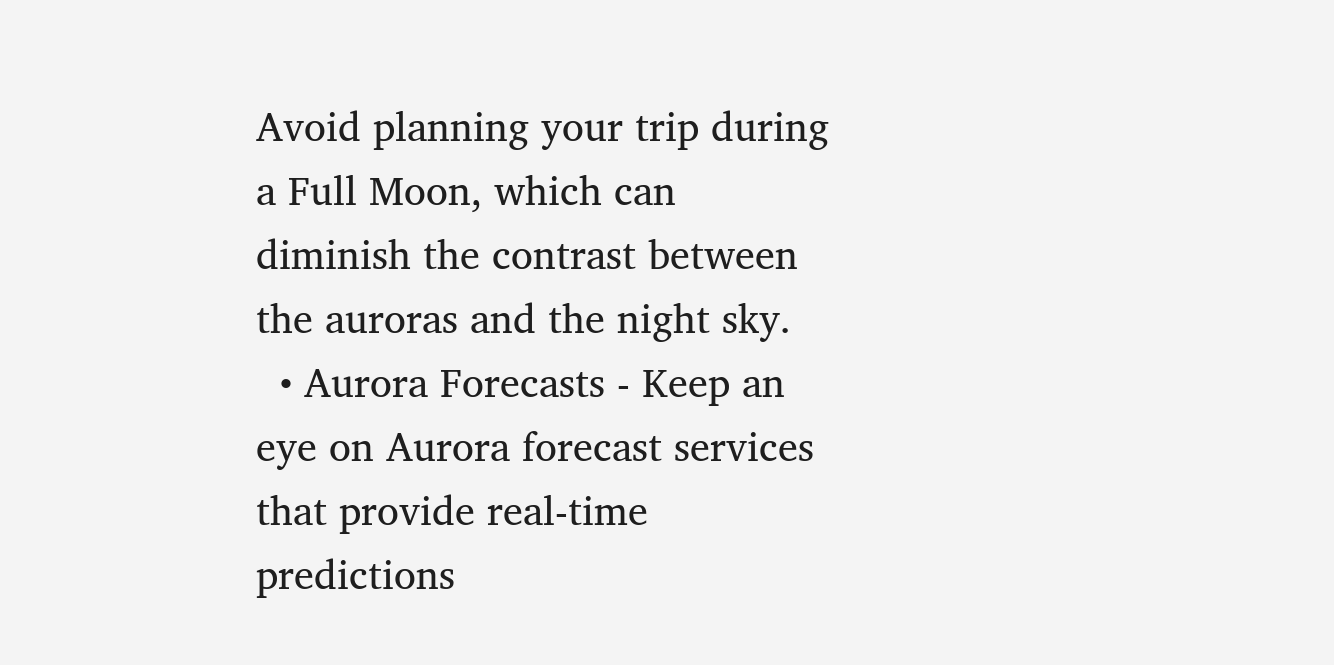Avoid planning your trip during a Full Moon, which can diminish the contrast between the auroras and the night sky.
  • Aurora Forecasts - Keep an eye on Aurora forecast services that provide real-time predictions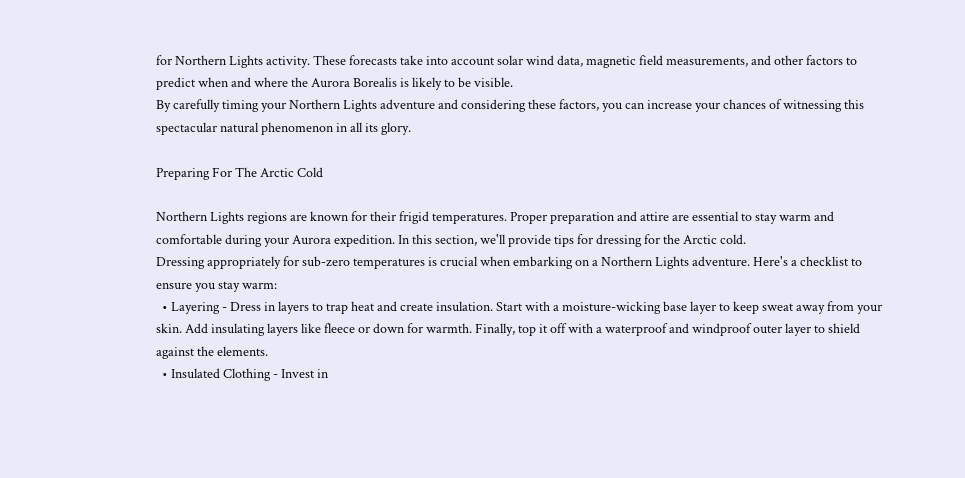for Northern Lights activity. These forecasts take into account solar wind data, magnetic field measurements, and other factors to predict when and where the Aurora Borealis is likely to be visible.
By carefully timing your Northern Lights adventure and considering these factors, you can increase your chances of witnessing this spectacular natural phenomenon in all its glory.

Preparing For The Arctic Cold

Northern Lights regions are known for their frigid temperatures. Proper preparation and attire are essential to stay warm and comfortable during your Aurora expedition. In this section, we'll provide tips for dressing for the Arctic cold.
Dressing appropriately for sub-zero temperatures is crucial when embarking on a Northern Lights adventure. Here's a checklist to ensure you stay warm:
  • Layering - Dress in layers to trap heat and create insulation. Start with a moisture-wicking base layer to keep sweat away from your skin. Add insulating layers like fleece or down for warmth. Finally, top it off with a waterproof and windproof outer layer to shield against the elements.
  • Insulated Clothing - Invest in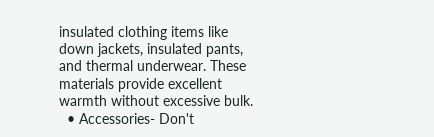insulated clothing items like down jackets, insulated pants, and thermal underwear. These materials provide excellent warmth without excessive bulk.
  • Accessories- Don't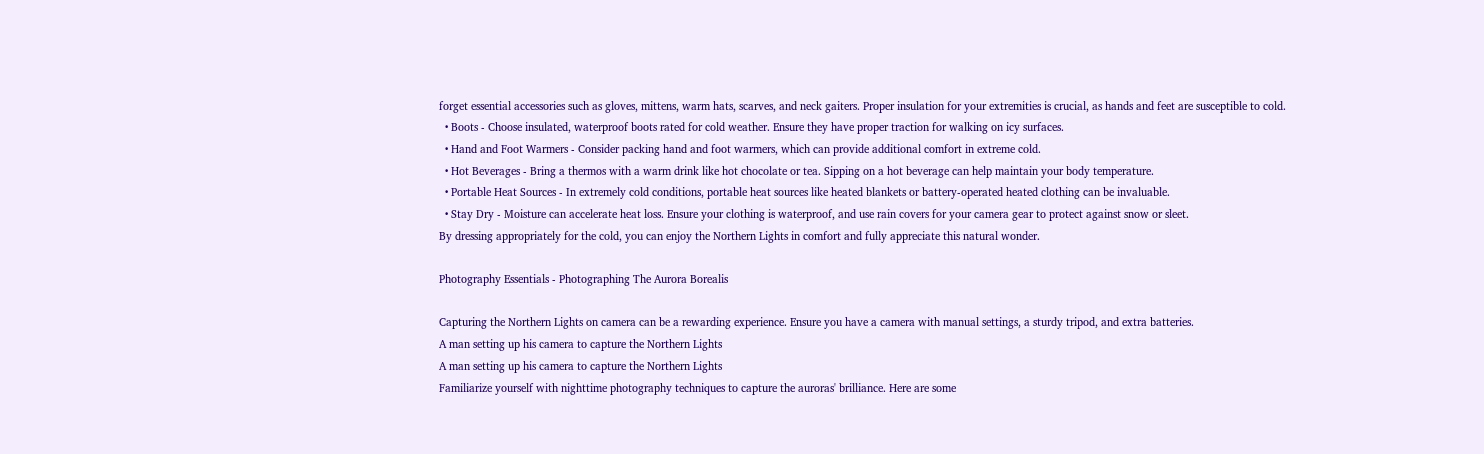forget essential accessories such as gloves, mittens, warm hats, scarves, and neck gaiters. Proper insulation for your extremities is crucial, as hands and feet are susceptible to cold.
  • Boots - Choose insulated, waterproof boots rated for cold weather. Ensure they have proper traction for walking on icy surfaces.
  • Hand and Foot Warmers - Consider packing hand and foot warmers, which can provide additional comfort in extreme cold.
  • Hot Beverages - Bring a thermos with a warm drink like hot chocolate or tea. Sipping on a hot beverage can help maintain your body temperature.
  • Portable Heat Sources - In extremely cold conditions, portable heat sources like heated blankets or battery-operated heated clothing can be invaluable.
  • Stay Dry - Moisture can accelerate heat loss. Ensure your clothing is waterproof, and use rain covers for your camera gear to protect against snow or sleet.
By dressing appropriately for the cold, you can enjoy the Northern Lights in comfort and fully appreciate this natural wonder.

Photography Essentials - Photographing The Aurora Borealis

Capturing the Northern Lights on camera can be a rewarding experience. Ensure you have a camera with manual settings, a sturdy tripod, and extra batteries.
A man setting up his camera to capture the Northern Lights
A man setting up his camera to capture the Northern Lights
Familiarize yourself with nighttime photography techniques to capture the auroras' brilliance. Here are some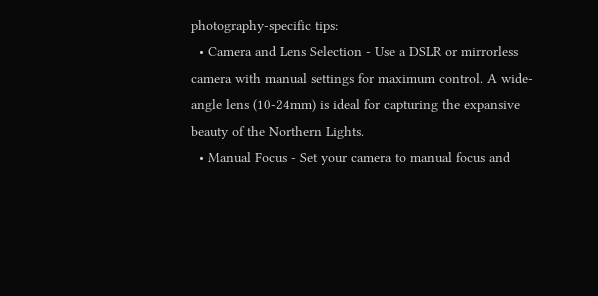photography-specific tips:
  • Camera and Lens Selection - Use a DSLR or mirrorless camera with manual settings for maximum control. A wide-angle lens (10-24mm) is ideal for capturing the expansive beauty of the Northern Lights.
  • Manual Focus - Set your camera to manual focus and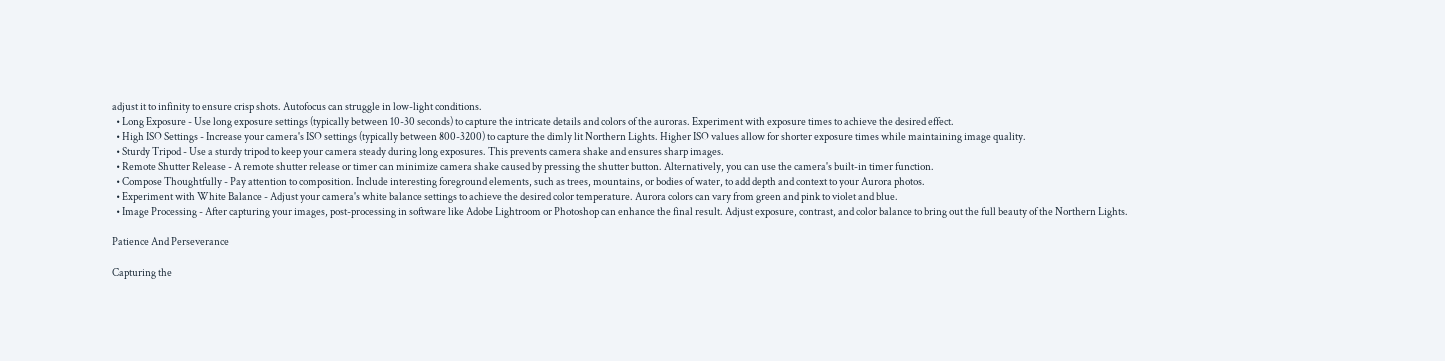adjust it to infinity to ensure crisp shots. Autofocus can struggle in low-light conditions.
  • Long Exposure - Use long exposure settings (typically between 10-30 seconds) to capture the intricate details and colors of the auroras. Experiment with exposure times to achieve the desired effect.
  • High ISO Settings - Increase your camera's ISO settings (typically between 800-3200) to capture the dimly lit Northern Lights. Higher ISO values allow for shorter exposure times while maintaining image quality.
  • Sturdy Tripod - Use a sturdy tripod to keep your camera steady during long exposures. This prevents camera shake and ensures sharp images.
  • Remote Shutter Release - A remote shutter release or timer can minimize camera shake caused by pressing the shutter button. Alternatively, you can use the camera's built-in timer function.
  • Compose Thoughtfully - Pay attention to composition. Include interesting foreground elements, such as trees, mountains, or bodies of water, to add depth and context to your Aurora photos.
  • Experiment with White Balance - Adjust your camera's white balance settings to achieve the desired color temperature. Aurora colors can vary from green and pink to violet and blue.
  • Image Processing - After capturing your images, post-processing in software like Adobe Lightroom or Photoshop can enhance the final result. Adjust exposure, contrast, and color balance to bring out the full beauty of the Northern Lights.

Patience And Perseverance

Capturing the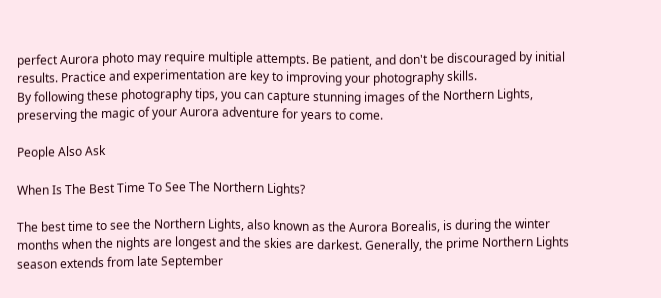perfect Aurora photo may require multiple attempts. Be patient, and don't be discouraged by initial results. Practice and experimentation are key to improving your photography skills.
By following these photography tips, you can capture stunning images of the Northern Lights, preserving the magic of your Aurora adventure for years to come.

People Also Ask

When Is The Best Time To See The Northern Lights?

The best time to see the Northern Lights, also known as the Aurora Borealis, is during the winter months when the nights are longest and the skies are darkest. Generally, the prime Northern Lights season extends from late September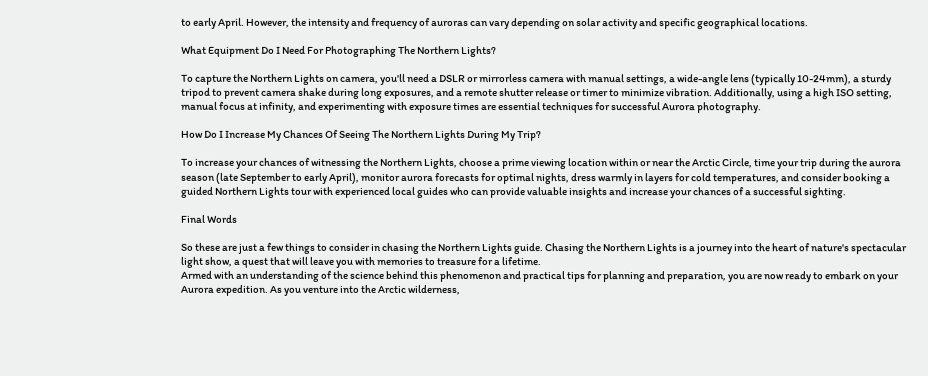to early April. However, the intensity and frequency of auroras can vary depending on solar activity and specific geographical locations.

What Equipment Do I Need For Photographing The Northern Lights?

To capture the Northern Lights on camera, you'll need a DSLR or mirrorless camera with manual settings, a wide-angle lens (typically 10-24mm), a sturdy tripod to prevent camera shake during long exposures, and a remote shutter release or timer to minimize vibration. Additionally, using a high ISO setting, manual focus at infinity, and experimenting with exposure times are essential techniques for successful Aurora photography.

How Do I Increase My Chances Of Seeing The Northern Lights During My Trip?

To increase your chances of witnessing the Northern Lights, choose a prime viewing location within or near the Arctic Circle, time your trip during the aurora season (late September to early April), monitor aurora forecasts for optimal nights, dress warmly in layers for cold temperatures, and consider booking a guided Northern Lights tour with experienced local guides who can provide valuable insights and increase your chances of a successful sighting.

Final Words

So these are just a few things to consider in chasing the Northern Lights guide. Chasing the Northern Lights is a journey into the heart of nature's spectacular light show, a quest that will leave you with memories to treasure for a lifetime.
Armed with an understanding of the science behind this phenomenon and practical tips for planning and preparation, you are now ready to embark on your Aurora expedition. As you venture into the Arctic wilderness,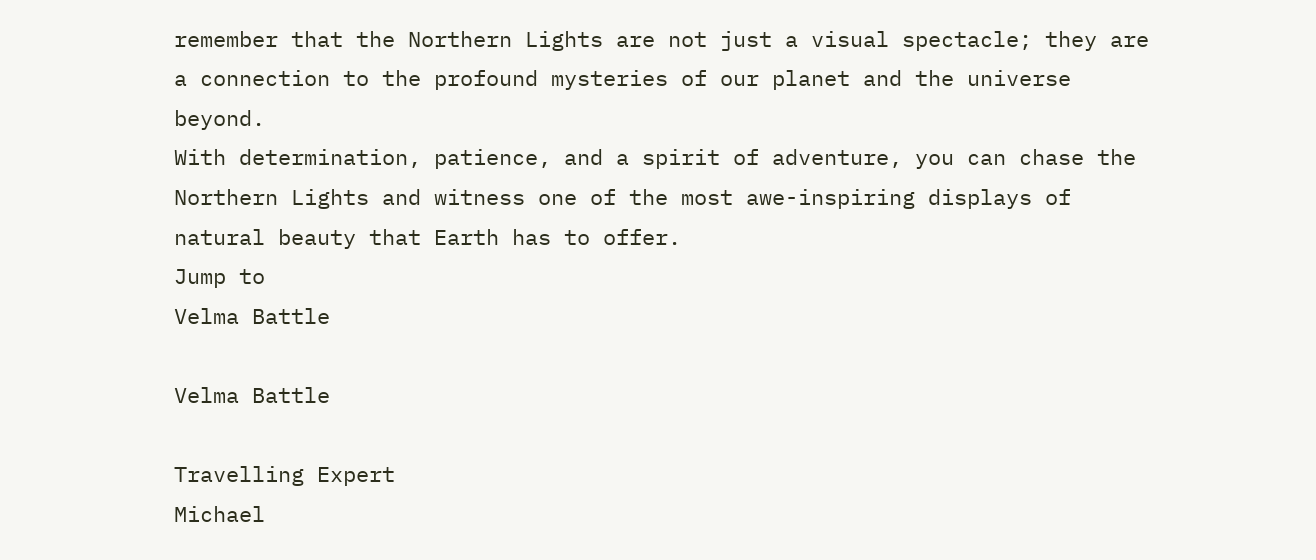remember that the Northern Lights are not just a visual spectacle; they are a connection to the profound mysteries of our planet and the universe beyond.
With determination, patience, and a spirit of adventure, you can chase the Northern Lights and witness one of the most awe-inspiring displays of natural beauty that Earth has to offer.
Jump to
Velma Battle

Velma Battle

Travelling Expert
Michael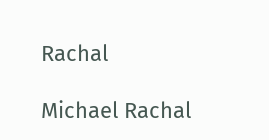Rachal

Michael Rachal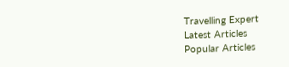Travelling Expert
Latest Articles
Popular Articles